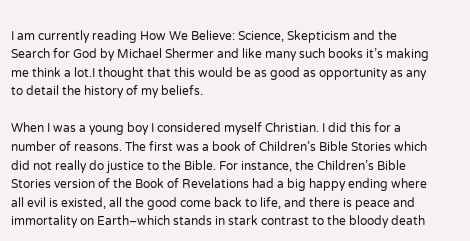I am currently reading How We Believe: Science, Skepticism and the Search for God by Michael Shermer and like many such books it’s making me think a lot.I thought that this would be as good as opportunity as any to detail the history of my beliefs.

When I was a young boy I considered myself Christian. I did this for a number of reasons. The first was a book of Children’s Bible Stories which did not really do justice to the Bible. For instance, the Children’s Bible Stories version of the Book of Revelations had a big happy ending where all evil is existed, all the good come back to life, and there is peace and immortality on Earth–which stands in stark contrast to the bloody death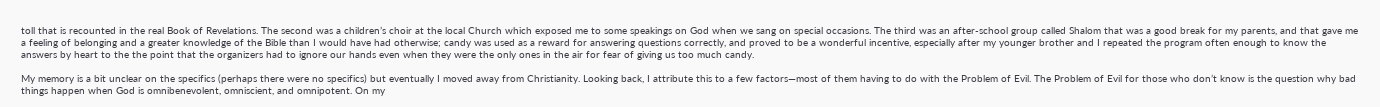toll that is recounted in the real Book of Revelations. The second was a children’s choir at the local Church which exposed me to some speakings on God when we sang on special occasions. The third was an after-school group called Shalom that was a good break for my parents, and that gave me a feeling of belonging and a greater knowledge of the Bible than I would have had otherwise; candy was used as a reward for answering questions correctly, and proved to be a wonderful incentive, especially after my younger brother and I repeated the program often enough to know the answers by heart to the the point that the organizers had to ignore our hands even when they were the only ones in the air for fear of giving us too much candy.

My memory is a bit unclear on the specifics (perhaps there were no specifics) but eventually I moved away from Christianity. Looking back, I attribute this to a few factors—most of them having to do with the Problem of Evil. The Problem of Evil for those who don’t know is the question why bad things happen when God is omnibenevolent, omniscient, and omnipotent. On my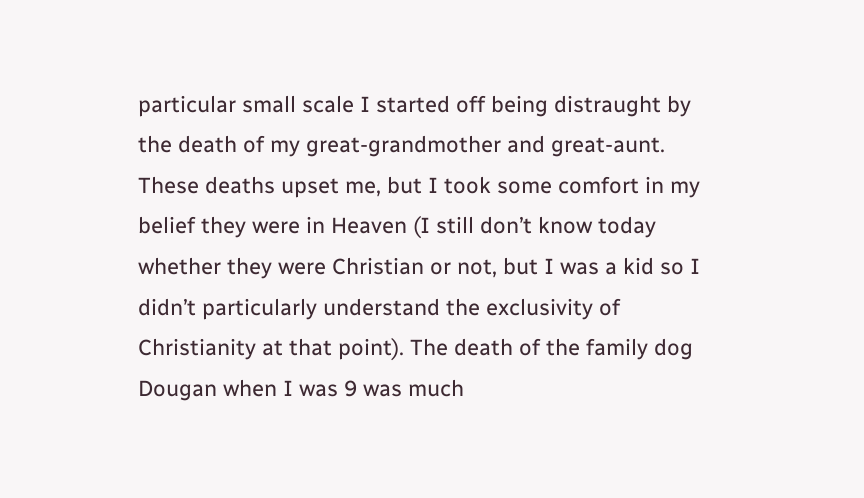particular small scale I started off being distraught by the death of my great-grandmother and great-aunt. These deaths upset me, but I took some comfort in my belief they were in Heaven (I still don’t know today whether they were Christian or not, but I was a kid so I didn’t particularly understand the exclusivity of Christianity at that point). The death of the family dog Dougan when I was 9 was much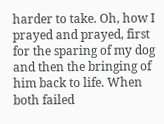harder to take. Oh, how I prayed and prayed, first for the sparing of my dog and then the bringing of him back to life. When both failed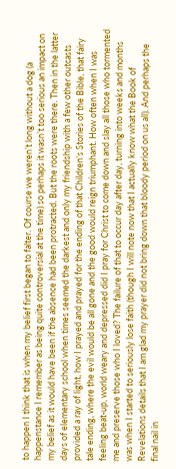to happen I think that is when my belief first began to falter. Of course we weren’t long without a dog (a happenstance I remember as being quite controversial at the time) so perhaps it wasn’t too serious an impact on my belief as it would have been if the absence had been protracted. But the roots were there. Then in the latter days of elementary school when times seemed the darkest and only my friendship with a few other outcasts provided a ray of light, how I prayed and prayed for the ending of that Children’s Stories of the Bible, that fairy tale ending, where the evil would be all gone and the good would reign triumphant. How often when I was feeling beat-up, world weary and depressed did I pray for Christ to come down and slay all those who tormented me and preserve those who I loved? The failure of that to occur day after day, turning into weeks and months was when I started to seriously lose faith (though I will note now that I actually know what the Book of Revelations details that I am glad my prayer did not bring down that bloody period on us all). And perhaps the final nail in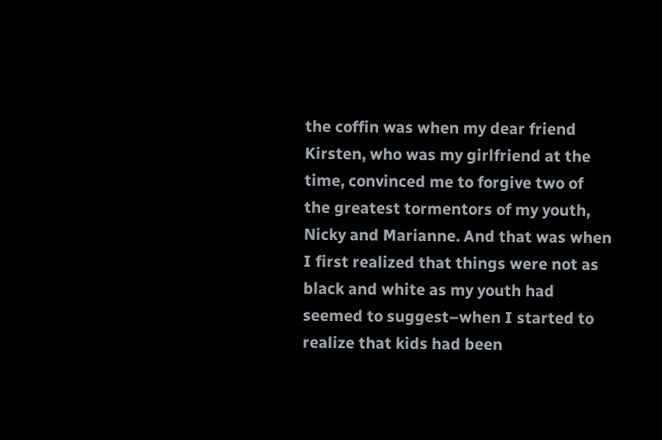the coffin was when my dear friend Kirsten, who was my girlfriend at the time, convinced me to forgive two of the greatest tormentors of my youth, Nicky and Marianne. And that was when I first realized that things were not as black and white as my youth had seemed to suggest–when I started to realize that kids had been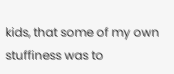kids, that some of my own stuffiness was to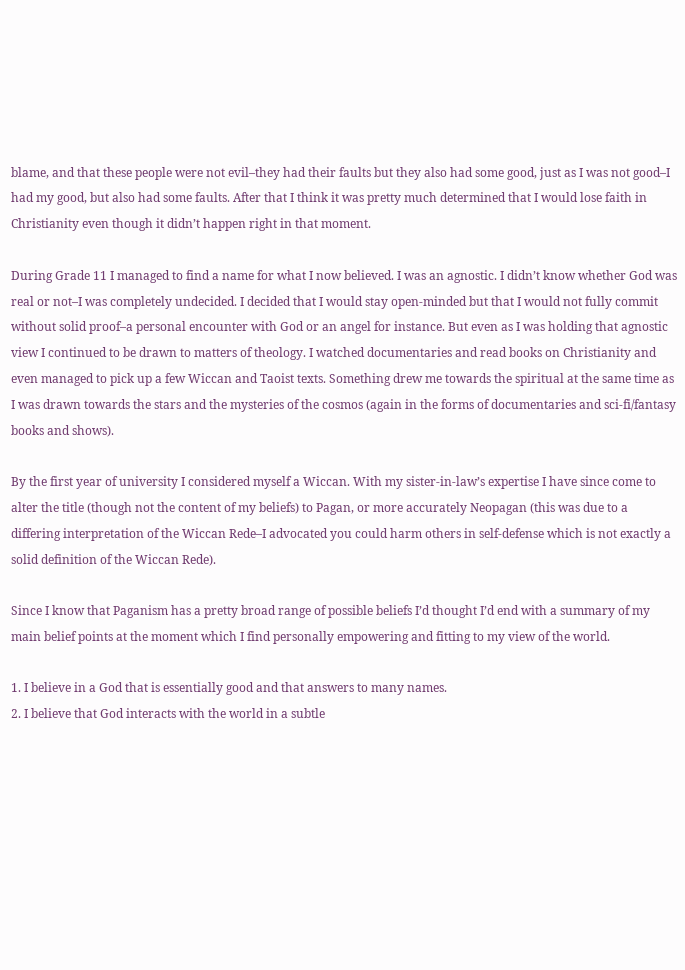blame, and that these people were not evil–they had their faults but they also had some good, just as I was not good–I had my good, but also had some faults. After that I think it was pretty much determined that I would lose faith in Christianity even though it didn’t happen right in that moment.

During Grade 11 I managed to find a name for what I now believed. I was an agnostic. I didn’t know whether God was real or not–I was completely undecided. I decided that I would stay open-minded but that I would not fully commit without solid proof–a personal encounter with God or an angel for instance. But even as I was holding that agnostic view I continued to be drawn to matters of theology. I watched documentaries and read books on Christianity and even managed to pick up a few Wiccan and Taoist texts. Something drew me towards the spiritual at the same time as I was drawn towards the stars and the mysteries of the cosmos (again in the forms of documentaries and sci-fi/fantasy books and shows).

By the first year of university I considered myself a Wiccan. With my sister-in-law’s expertise I have since come to alter the title (though not the content of my beliefs) to Pagan, or more accurately Neopagan (this was due to a differing interpretation of the Wiccan Rede–I advocated you could harm others in self-defense which is not exactly a solid definition of the Wiccan Rede).

Since I know that Paganism has a pretty broad range of possible beliefs I’d thought I’d end with a summary of my main belief points at the moment which I find personally empowering and fitting to my view of the world.

1. I believe in a God that is essentially good and that answers to many names.
2. I believe that God interacts with the world in a subtle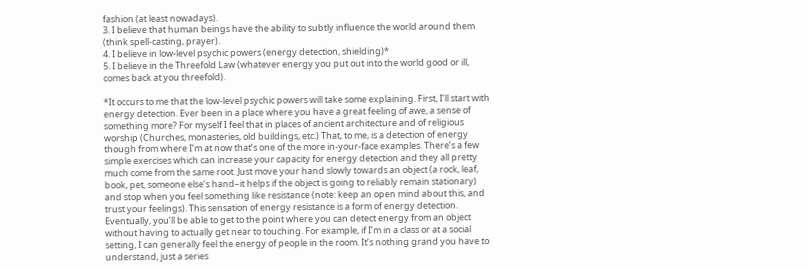fashion (at least nowadays).
3. I believe that human beings have the ability to subtly influence the world around them (think spell-casting, prayer).
4. I believe in low-level psychic powers (energy detection, shielding)*
5. I believe in the Threefold Law (whatever energy you put out into the world good or ill, comes back at you threefold).

*It occurs to me that the low-level psychic powers will take some explaining. First, I’ll start with energy detection. Ever been in a place where you have a great feeling of awe, a sense of something more? For myself I feel that in places of ancient architecture and of religious worship (Churches, monasteries, old buildings, etc.) That, to me, is a detection of energy though from where I’m at now that’s one of the more in-your-face examples. There’s a few simple exercises which can increase your capacity for energy detection and they all pretty much come from the same root. Just move your hand slowly towards an object (a rock, leaf, book, pet, someone else’s hand–it helps if the object is going to reliably remain stationary) and stop when you feel something like resistance (note: keep an open mind about this, and trust your feelings). This sensation of energy resistance is a form of energy detection. Eventually, you’ll be able to get to the point where you can detect energy from an object without having to actually get near to touching. For example, if I’m in a class or at a social setting, I can generally feel the energy of people in the room. It’s nothing grand you have to understand, just a series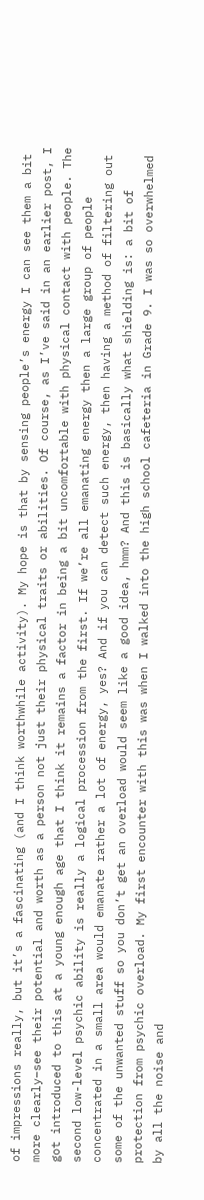of impressions really, but it’s a fascinating (and I think worthwhile activity). My hope is that by sensing people’s energy I can see them a bit more clearly–see their potential and worth as a person not just their physical traits or abilities. Of course, as I’ve said in an earlier post, I got introduced to this at a young enough age that I think it remains a factor in being a bit uncomfortable with physical contact with people. The second low-level psychic ability is really a logical procession from the first. If we’re all emanating energy then a large group of people concentrated in a small area would emanate rather a lot of energy, yes? And if you can detect such energy, then having a method of filtering out some of the unwanted stuff so you don’t get an overload would seem like a good idea, hmm? And this is basically what shielding is: a bit of protection from psychic overload. My first encounter with this was when I walked into the high school cafeteria in Grade 9. I was so overwhelmed by all the noise and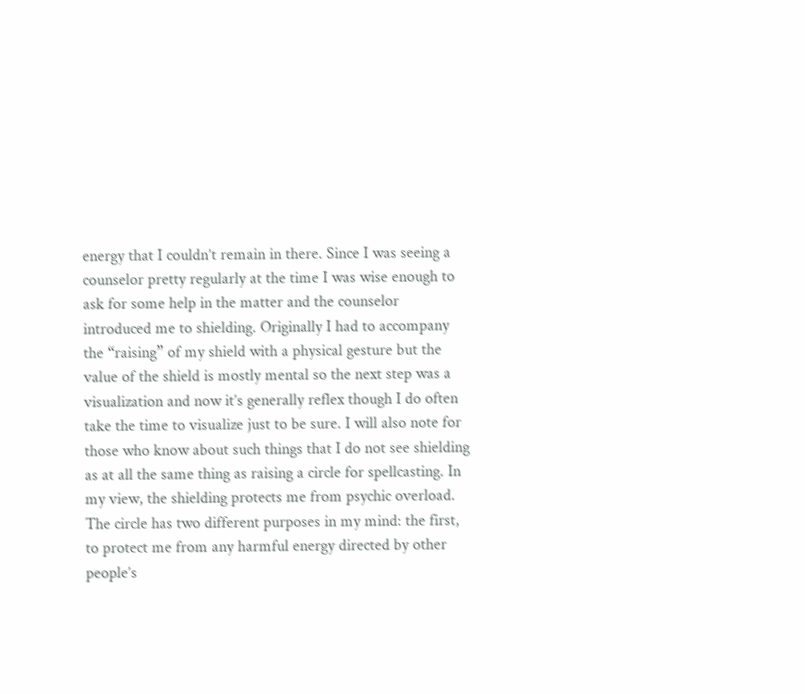energy that I couldn’t remain in there. Since I was seeing a counselor pretty regularly at the time I was wise enough to ask for some help in the matter and the counselor introduced me to shielding. Originally I had to accompany the “raising” of my shield with a physical gesture but the value of the shield is mostly mental so the next step was a visualization and now it’s generally reflex though I do often take the time to visualize just to be sure. I will also note for those who know about such things that I do not see shielding as at all the same thing as raising a circle for spellcasting. In my view, the shielding protects me from psychic overload. The circle has two different purposes in my mind: the first, to protect me from any harmful energy directed by other people’s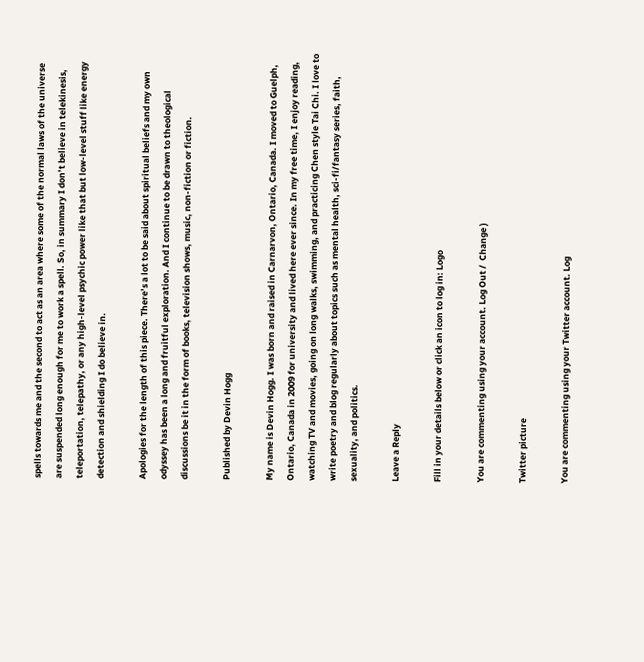spells towards me and the second to act as an area where some of the normal laws of the universe are suspended long enough for me to work a spell. So, in summary I don’t believe in telekinesis, teleportation, telepathy, or any high-level psychic power like that but low-level stuff like energy detection and shielding I do believe in.

Apologies for the length of this piece. There’s a lot to be said about spiritual beliefs and my own odyssey has been a long and fruitful exploration. And I continue to be drawn to theological discussions be it in the form of books, television shows, music, non-fiction or fiction.

Published by Devin Hogg

My name is Devin Hogg. I was born and raised in Carnarvon, Ontario, Canada. I moved to Guelph, Ontario, Canada in 2009 for university and lived here ever since. In my free time, I enjoy reading, watching TV and movies, going on long walks, swimming, and practicing Chen style Tai Chi. I love to write poetry and blog regularly about topics such as mental health, sci-fi/fantasy series, faith, sexuality, and politics.

Leave a Reply

Fill in your details below or click an icon to log in: Logo

You are commenting using your account. Log Out /  Change )

Twitter picture

You are commenting using your Twitter account. Log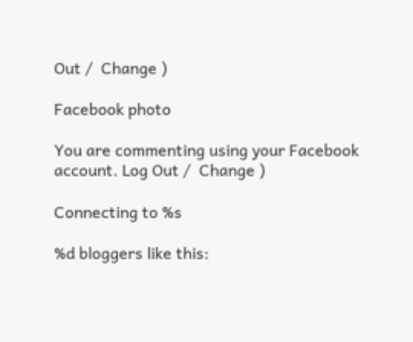Out /  Change )

Facebook photo

You are commenting using your Facebook account. Log Out /  Change )

Connecting to %s

%d bloggers like this: